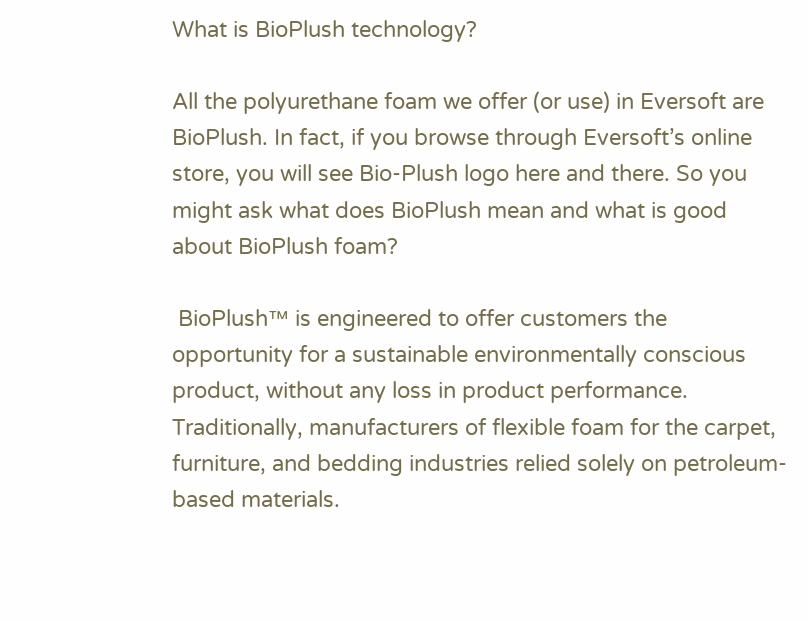What is BioPlush technology?

All the polyurethane foam we offer (or use) in Eversoft are BioPlush. In fact, if you browse through Eversoft’s online store, you will see Bio-Plush logo here and there. So you might ask what does BioPlush mean and what is good about BioPlush foam?

 BioPlush™ is engineered to offer customers the opportunity for a sustainable environmentally conscious product, without any loss in product performance. Traditionally, manufacturers of flexible foam for the carpet, furniture, and bedding industries relied solely on petroleum-based materials.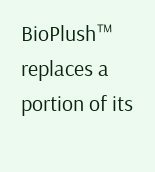BioPlush™ replaces a portion of its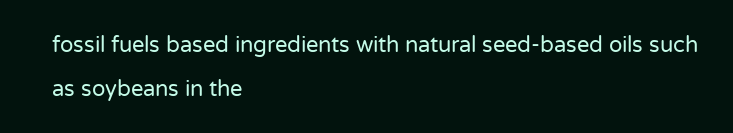fossil fuels based ingredients with natural seed-based oils such as soybeans in the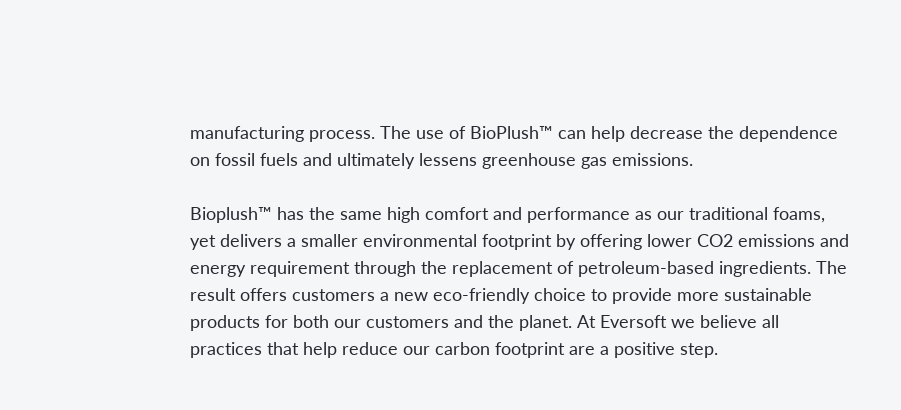manufacturing process. The use of BioPlush™ can help decrease the dependence on fossil fuels and ultimately lessens greenhouse gas emissions.

Bioplush™ has the same high comfort and performance as our traditional foams, yet delivers a smaller environmental footprint by offering lower CO2 emissions and energy requirement through the replacement of petroleum-based ingredients. The result offers customers a new eco-friendly choice to provide more sustainable products for both our customers and the planet. At Eversoft we believe all practices that help reduce our carbon footprint are a positive step.